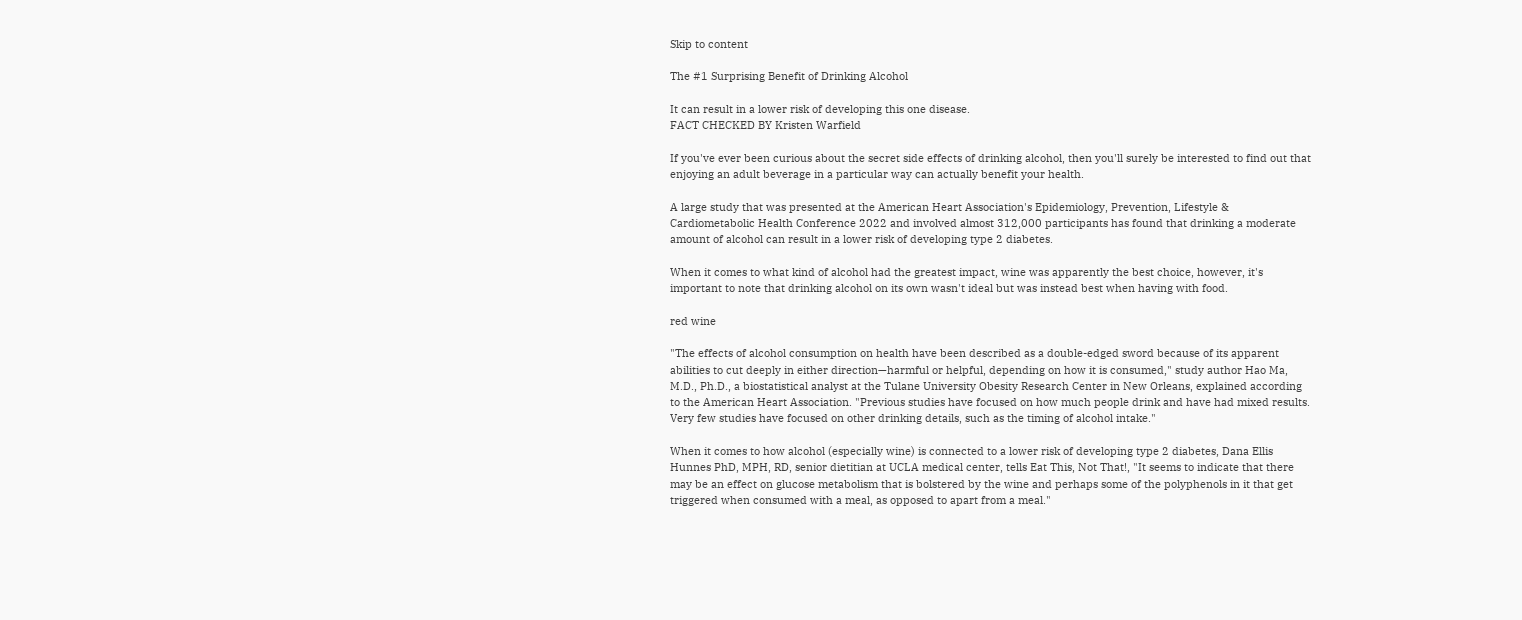Skip to content

The #1 Surprising Benefit of Drinking Alcohol

It can result in a lower risk of developing this one disease.
FACT CHECKED BY Kristen Warfield

If you've ever been curious about the secret side effects of drinking alcohol, then you'll surely be interested to find out that enjoying an adult beverage in a particular way can actually benefit your health.

A large study that was presented at the American Heart Association's Epidemiology, Prevention, Lifestyle & Cardiometabolic Health Conference 2022 and involved almost 312,000 participants has found that drinking a moderate amount of alcohol can result in a lower risk of developing type 2 diabetes.

When it comes to what kind of alcohol had the greatest impact, wine was apparently the best choice, however, it's important to note that drinking alcohol on its own wasn't ideal but was instead best when having with food.

red wine

"The effects of alcohol consumption on health have been described as a double-edged sword because of its apparent abilities to cut deeply in either direction—harmful or helpful, depending on how it is consumed," study author Hao Ma, M.D., Ph.D., a biostatistical analyst at the Tulane University Obesity Research Center in New Orleans, explained according to the American Heart Association. "Previous studies have focused on how much people drink and have had mixed results. Very few studies have focused on other drinking details, such as the timing of alcohol intake."

When it comes to how alcohol (especially wine) is connected to a lower risk of developing type 2 diabetes, Dana Ellis Hunnes PhD, MPH, RD, senior dietitian at UCLA medical center, tells Eat This, Not That!, "It seems to indicate that there may be an effect on glucose metabolism that is bolstered by the wine and perhaps some of the polyphenols in it that get triggered when consumed with a meal, as opposed to apart from a meal."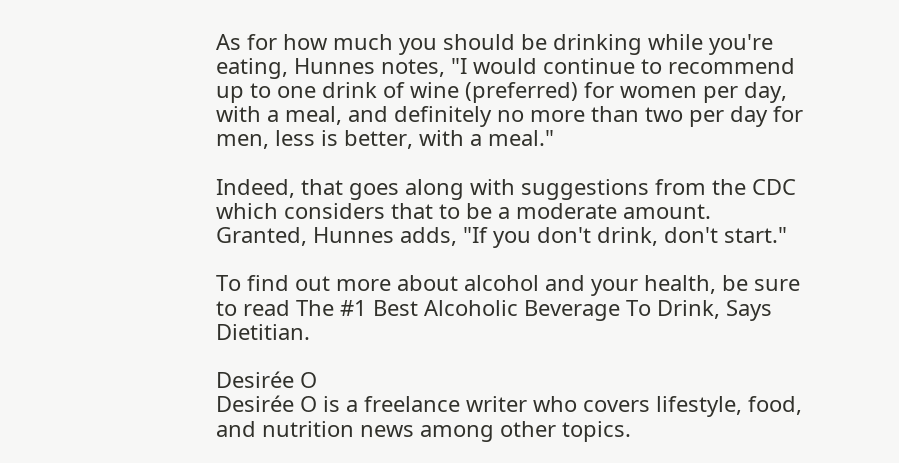As for how much you should be drinking while you're eating, Hunnes notes, "I would continue to recommend up to one drink of wine (preferred) for women per day, with a meal, and definitely no more than two per day for men, less is better, with a meal."

Indeed, that goes along with suggestions from the CDC which considers that to be a moderate amount. Granted, Hunnes adds, "If you don't drink, don't start."

To find out more about alcohol and your health, be sure to read The #1 Best Alcoholic Beverage To Drink, Says Dietitian.

Desirée O
Desirée O is a freelance writer who covers lifestyle, food, and nutrition news among other topics.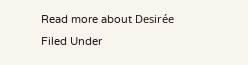Read more about Desirée
Filed Under